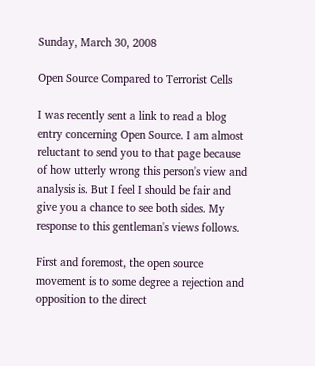Sunday, March 30, 2008

Open Source Compared to Terrorist Cells

I was recently sent a link to read a blog entry concerning Open Source. I am almost reluctant to send you to that page because of how utterly wrong this person's view and analysis is. But I feel I should be fair and give you a chance to see both sides. My response to this gentleman's views follows.

First and foremost, the open source movement is to some degree a rejection and opposition to the direct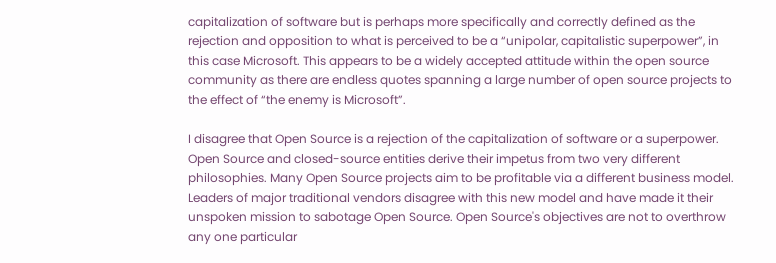capitalization of software but is perhaps more specifically and correctly defined as the rejection and opposition to what is perceived to be a “unipolar, capitalistic superpower”, in this case Microsoft. This appears to be a widely accepted attitude within the open source community as there are endless quotes spanning a large number of open source projects to the effect of “the enemy is Microsoft”.

I disagree that Open Source is a rejection of the capitalization of software or a superpower. Open Source and closed-source entities derive their impetus from two very different philosophies. Many Open Source projects aim to be profitable via a different business model. Leaders of major traditional vendors disagree with this new model and have made it their unspoken mission to sabotage Open Source. Open Source's objectives are not to overthrow any one particular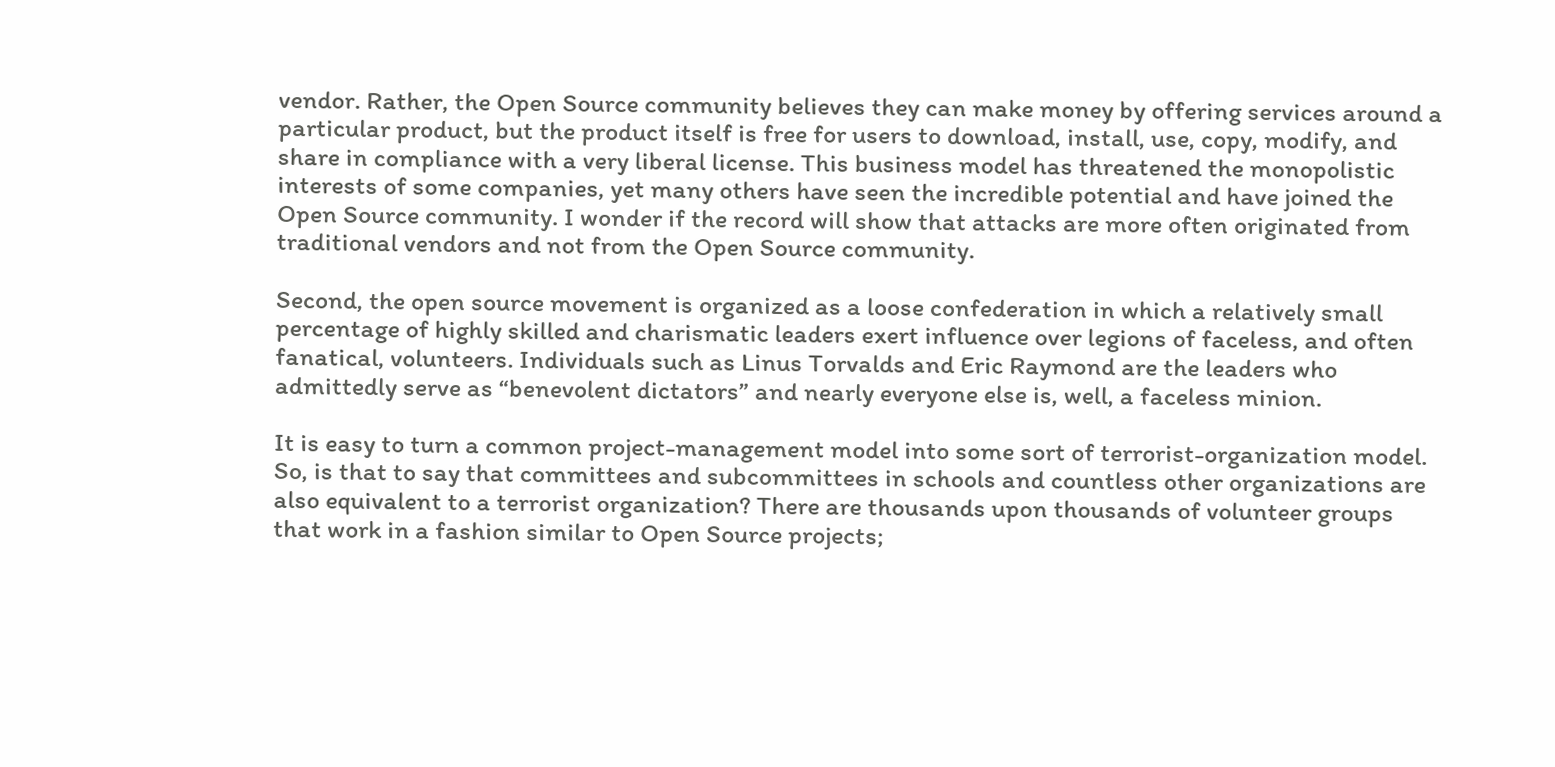vendor. Rather, the Open Source community believes they can make money by offering services around a particular product, but the product itself is free for users to download, install, use, copy, modify, and share in compliance with a very liberal license. This business model has threatened the monopolistic interests of some companies, yet many others have seen the incredible potential and have joined the Open Source community. I wonder if the record will show that attacks are more often originated from traditional vendors and not from the Open Source community.

Second, the open source movement is organized as a loose confederation in which a relatively small percentage of highly skilled and charismatic leaders exert influence over legions of faceless, and often fanatical, volunteers. Individuals such as Linus Torvalds and Eric Raymond are the leaders who admittedly serve as “benevolent dictators” and nearly everyone else is, well, a faceless minion.

It is easy to turn a common project-management model into some sort of terrorist-organization model. So, is that to say that committees and subcommittees in schools and countless other organizations are also equivalent to a terrorist organization? There are thousands upon thousands of volunteer groups that work in a fashion similar to Open Source projects;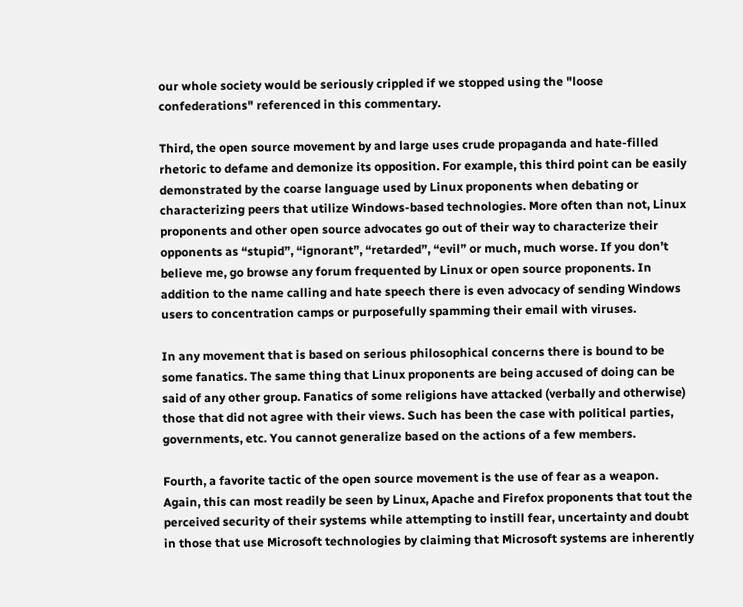our whole society would be seriously crippled if we stopped using the "loose confederations" referenced in this commentary.

Third, the open source movement by and large uses crude propaganda and hate-filled rhetoric to defame and demonize its opposition. For example, this third point can be easily demonstrated by the coarse language used by Linux proponents when debating or characterizing peers that utilize Windows-based technologies. More often than not, Linux proponents and other open source advocates go out of their way to characterize their opponents as “stupid”, “ignorant”, “retarded”, “evil” or much, much worse. If you don’t believe me, go browse any forum frequented by Linux or open source proponents. In addition to the name calling and hate speech there is even advocacy of sending Windows users to concentration camps or purposefully spamming their email with viruses.

In any movement that is based on serious philosophical concerns there is bound to be some fanatics. The same thing that Linux proponents are being accused of doing can be said of any other group. Fanatics of some religions have attacked (verbally and otherwise) those that did not agree with their views. Such has been the case with political parties, governments, etc. You cannot generalize based on the actions of a few members.

Fourth, a favorite tactic of the open source movement is the use of fear as a weapon. Again, this can most readily be seen by Linux, Apache and Firefox proponents that tout the perceived security of their systems while attempting to instill fear, uncertainty and doubt in those that use Microsoft technologies by claiming that Microsoft systems are inherently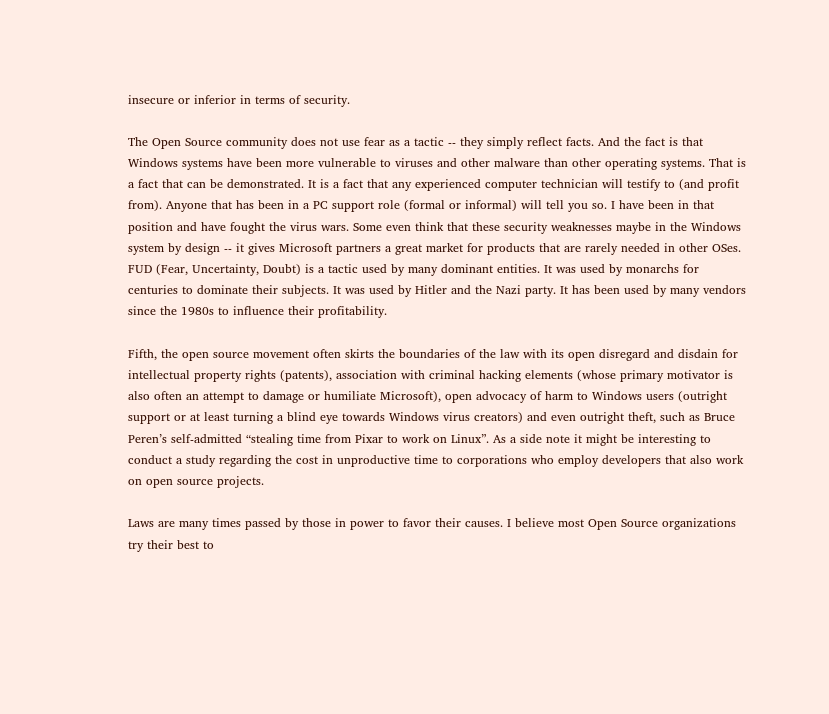insecure or inferior in terms of security.

The Open Source community does not use fear as a tactic -- they simply reflect facts. And the fact is that Windows systems have been more vulnerable to viruses and other malware than other operating systems. That is a fact that can be demonstrated. It is a fact that any experienced computer technician will testify to (and profit from). Anyone that has been in a PC support role (formal or informal) will tell you so. I have been in that position and have fought the virus wars. Some even think that these security weaknesses maybe in the Windows system by design -- it gives Microsoft partners a great market for products that are rarely needed in other OSes. FUD (Fear, Uncertainty, Doubt) is a tactic used by many dominant entities. It was used by monarchs for centuries to dominate their subjects. It was used by Hitler and the Nazi party. It has been used by many vendors since the 1980s to influence their profitability.

Fifth, the open source movement often skirts the boundaries of the law with its open disregard and disdain for intellectual property rights (patents), association with criminal hacking elements (whose primary motivator is also often an attempt to damage or humiliate Microsoft), open advocacy of harm to Windows users (outright support or at least turning a blind eye towards Windows virus creators) and even outright theft, such as Bruce Peren’s self-admitted “stealing time from Pixar to work on Linux”. As a side note it might be interesting to conduct a study regarding the cost in unproductive time to corporations who employ developers that also work on open source projects.

Laws are many times passed by those in power to favor their causes. I believe most Open Source organizations try their best to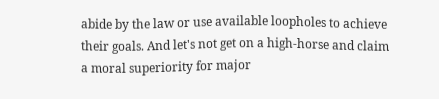abide by the law or use available loopholes to achieve their goals. And let's not get on a high-horse and claim a moral superiority for major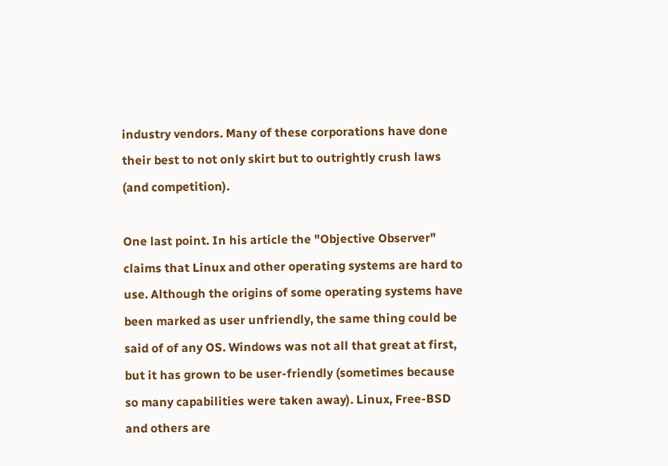industry vendors. Many of these corporations have done their best to not only skirt but to outrightly crush laws (and competition).

One last point. In his article the "Objective Observer" claims that Linux and other operating systems are hard to use. Although the origins of some operating systems have been marked as user unfriendly, the same thing could be said of of any OS. Windows was not all that great at first, but it has grown to be user-friendly (sometimes because so many capabilities were taken away). Linux, Free-BSD and others are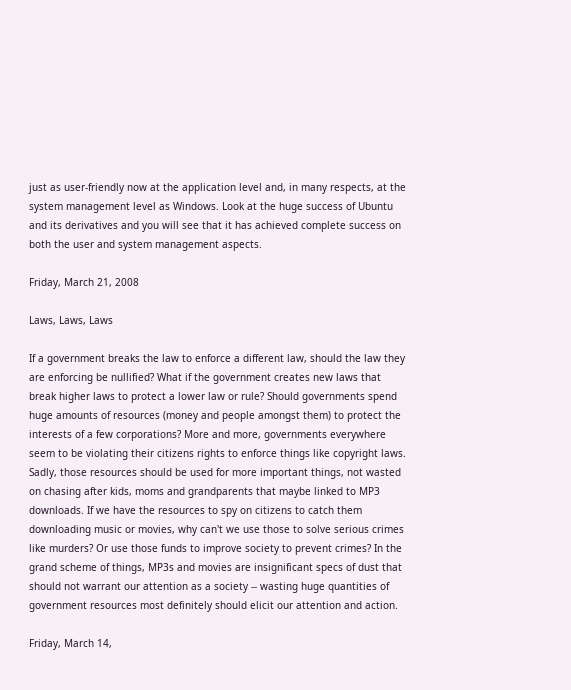just as user-friendly now at the application level and, in many respects, at the system management level as Windows. Look at the huge success of Ubuntu and its derivatives and you will see that it has achieved complete success on both the user and system management aspects.

Friday, March 21, 2008

Laws, Laws, Laws

If a government breaks the law to enforce a different law, should the law they are enforcing be nullified? What if the government creates new laws that break higher laws to protect a lower law or rule? Should governments spend huge amounts of resources (money and people amongst them) to protect the interests of a few corporations? More and more, governments everywhere seem to be violating their citizens rights to enforce things like copyright laws. Sadly, those resources should be used for more important things, not wasted on chasing after kids, moms and grandparents that maybe linked to MP3 downloads. If we have the resources to spy on citizens to catch them downloading music or movies, why can't we use those to solve serious crimes like murders? Or use those funds to improve society to prevent crimes? In the grand scheme of things, MP3s and movies are insignificant specs of dust that should not warrant our attention as a society -- wasting huge quantities of government resources most definitely should elicit our attention and action.

Friday, March 14,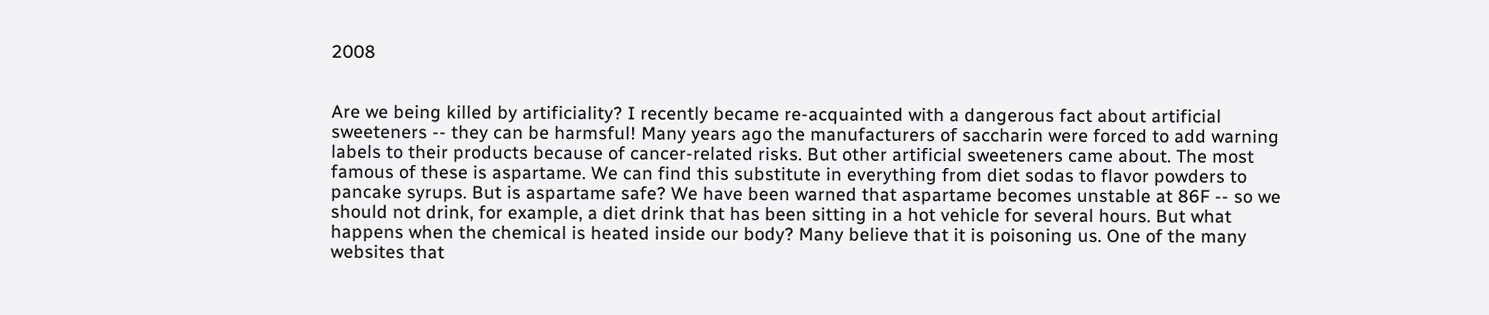2008


Are we being killed by artificiality? I recently became re-acquainted with a dangerous fact about artificial sweeteners -- they can be harmsful! Many years ago the manufacturers of saccharin were forced to add warning labels to their products because of cancer-related risks. But other artificial sweeteners came about. The most famous of these is aspartame. We can find this substitute in everything from diet sodas to flavor powders to pancake syrups. But is aspartame safe? We have been warned that aspartame becomes unstable at 86F -- so we should not drink, for example, a diet drink that has been sitting in a hot vehicle for several hours. But what happens when the chemical is heated inside our body? Many believe that it is poisoning us. One of the many websites that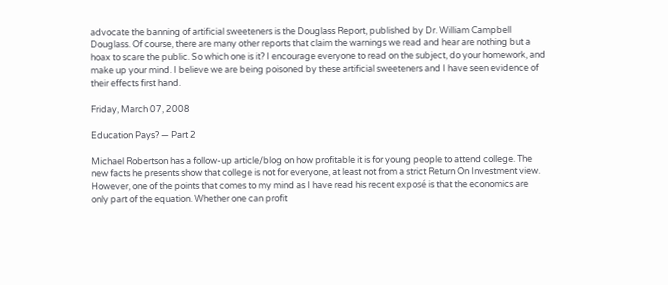advocate the banning of artificial sweeteners is the Douglass Report, published by Dr. William Campbell Douglass. Of course, there are many other reports that claim the warnings we read and hear are nothing but a hoax to scare the public. So which one is it? I encourage everyone to read on the subject, do your homework, and make up your mind. I believe we are being poisoned by these artificial sweeteners and I have seen evidence of their effects first hand.

Friday, March 07, 2008

Education Pays? — Part 2

Michael Robertson has a follow-up article/blog on how profitable it is for young people to attend college. The new facts he presents show that college is not for everyone, at least not from a strict Return On Investment view. However, one of the points that comes to my mind as I have read his recent exposé is that the economics are only part of the equation. Whether one can profit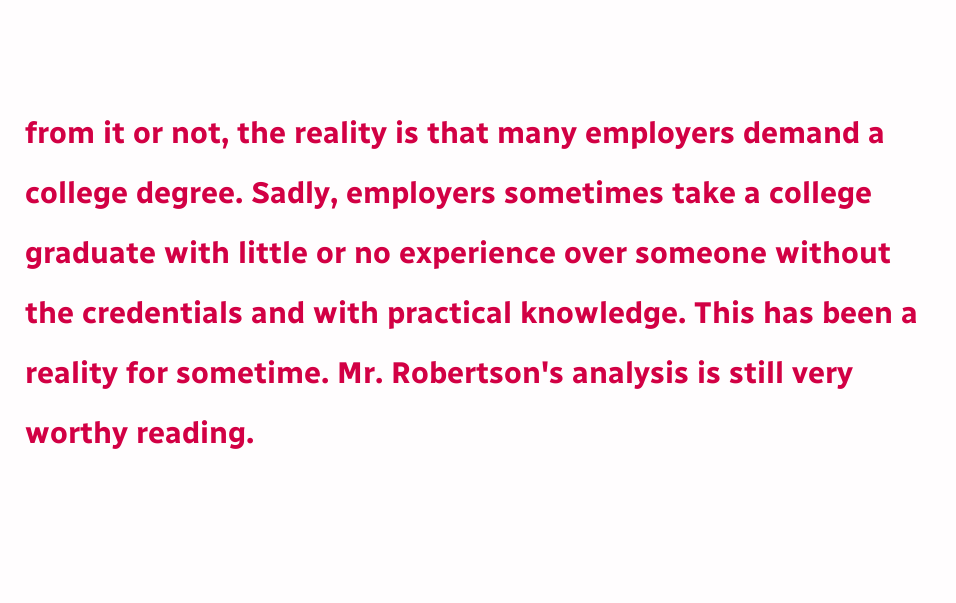from it or not, the reality is that many employers demand a college degree. Sadly, employers sometimes take a college graduate with little or no experience over someone without the credentials and with practical knowledge. This has been a reality for sometime. Mr. Robertson's analysis is still very worthy reading.